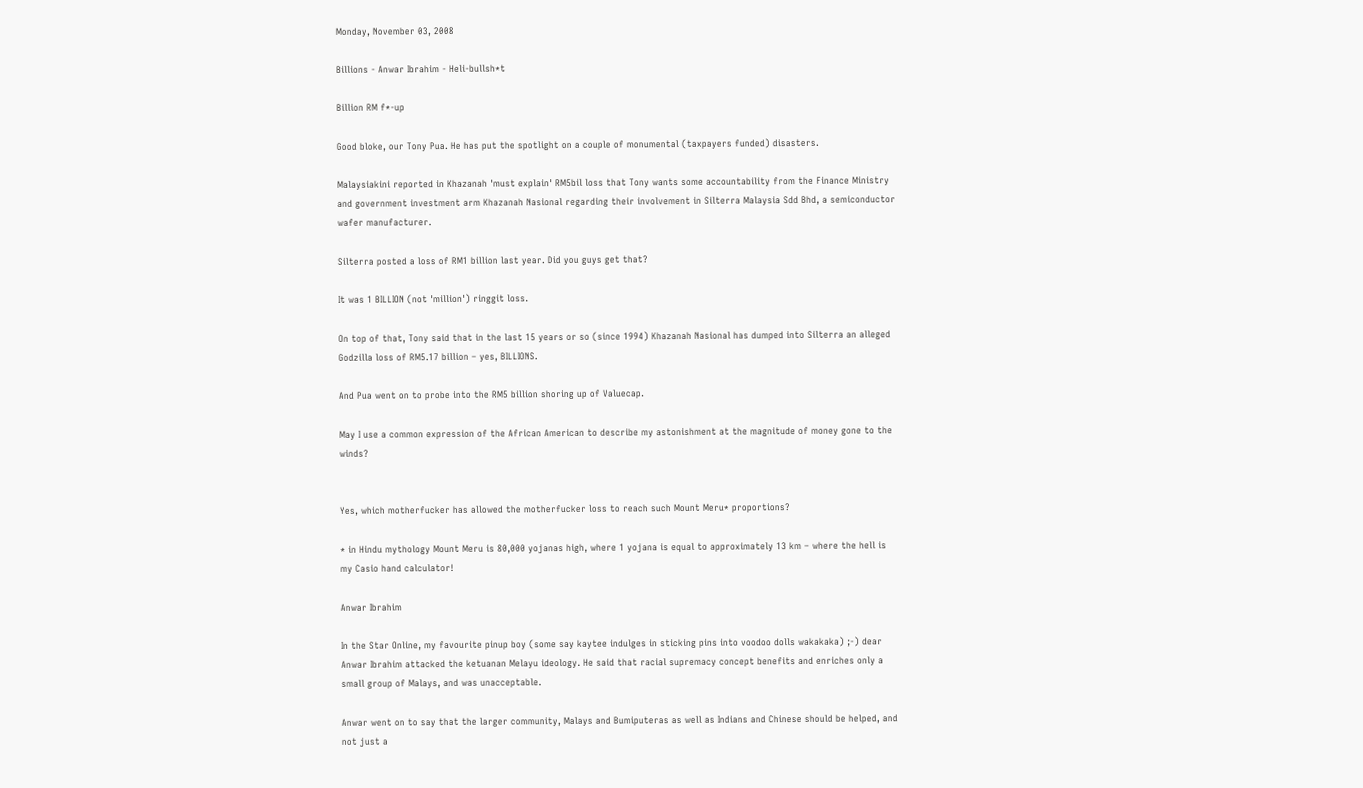Monday, November 03, 2008

Billions - Anwar Ibrahim - Heli-bullsh*t

Billion RM f*-up

Good bloke, our Tony Pua. He has put the spotlight on a couple of monumental (taxpayers funded) disasters.

Malaysiakini reported in Khazanah 'must explain' RM5bil loss that Tony wants some accountability from the Finance Ministry and government investment arm Khazanah Nasional regarding their involvement in Silterra Malaysia Sdd Bhd, a semiconductor wafer manufacturer.

Silterra posted a loss of RM1 billion last year. Did you guys get that?

It was 1 BILLION (not 'million') ringgit loss.

On top of that, Tony said that in the last 15 years or so (since 1994) Khazanah Nasional has dumped into Silterra an alleged Godzilla loss of RM5.17 billion – yes, BILLIONS.

And Pua went on to probe into the RM5 billion shoring up of Valuecap.

May I use a common expression of the African American to describe my astonishment at the magnitude of money gone to the winds?


Yes, which motherfucker has allowed the motherfucker loss to reach such Mount Meru* proportions?

* in Hindu mythology Mount Meru is 80,000 yojanas high, where 1 yojana is equal to approximately 13 km – where the hell is my Casio hand calculator!

Anwar Ibrahim

In the Star Online, my favourite pinup boy (some say kaytee indulges in sticking pins into voodoo dolls wakakaka) ;-) dear Anwar Ibrahim attacked the ketuanan Melayu ideology. He said that racial supremacy concept benefits and enriches only a small group of Malays, and was unacceptable.

Anwar went on to say that the larger community, Malays and Bumiputeras as well as Indians and Chinese should be helped, and not just a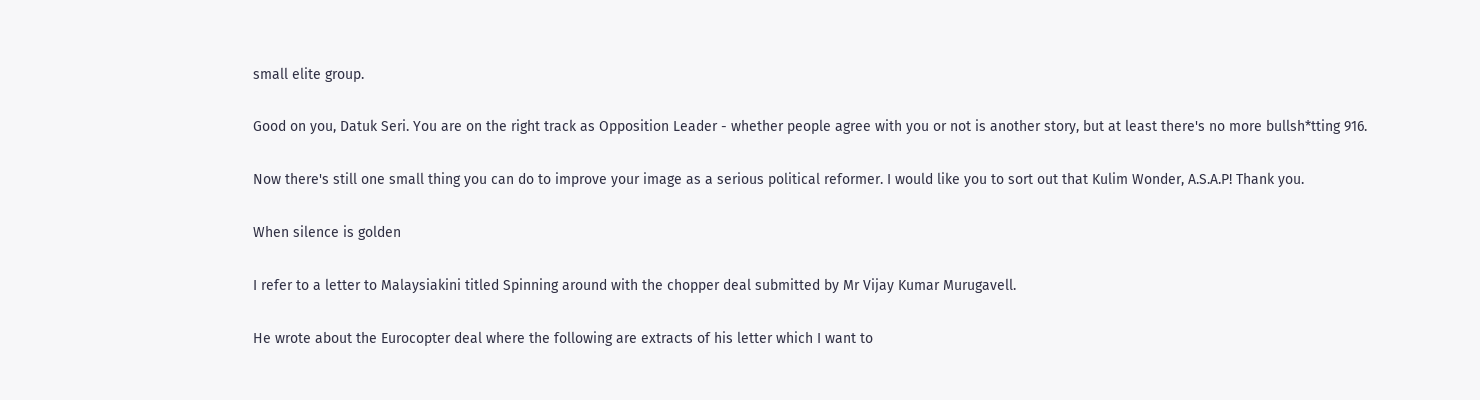small elite group.

Good on you, Datuk Seri. You are on the right track as Opposition Leader - whether people agree with you or not is another story, but at least there's no more bullsh*tting 916.

Now there's still one small thing you can do to improve your image as a serious political reformer. I would like you to sort out that Kulim Wonder, A.S.A.P! Thank you.

When silence is golden

I refer to a letter to Malaysiakini titled Spinning around with the chopper deal submitted by Mr Vijay Kumar Murugavell.

He wrote about the Eurocopter deal where the following are extracts of his letter which I want to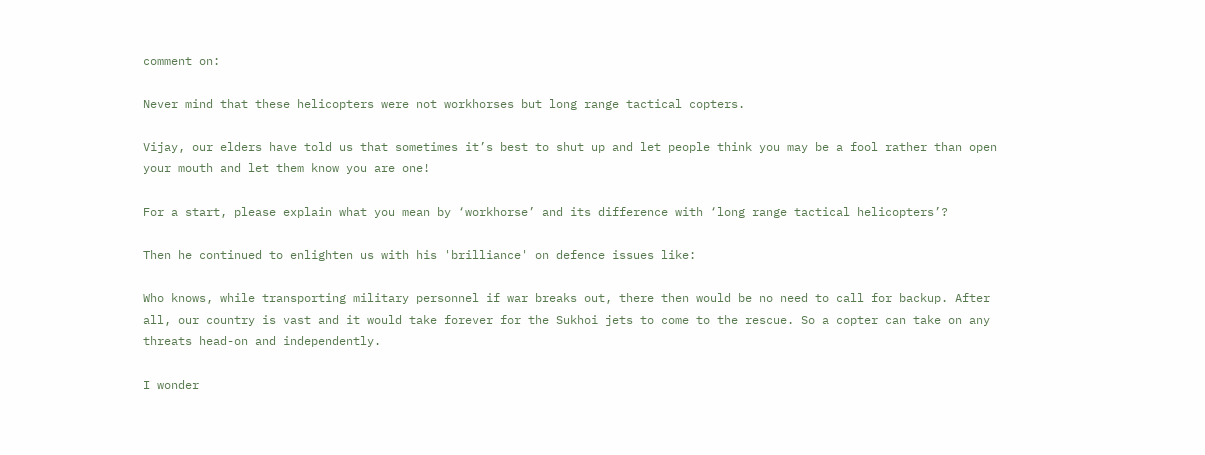comment on:

Never mind that these helicopters were not workhorses but long range tactical copters.

Vijay, our elders have told us that sometimes it’s best to shut up and let people think you may be a fool rather than open your mouth and let them know you are one!

For a start, please explain what you mean by ‘workhorse’ and its difference with ‘long range tactical helicopters’?

Then he continued to enlighten us with his 'brilliance' on defence issues like:

Who knows, while transporting military personnel if war breaks out, there then would be no need to call for backup. After all, our country is vast and it would take forever for the Sukhoi jets to come to the rescue. So a copter can take on any threats head-on and independently.

I wonder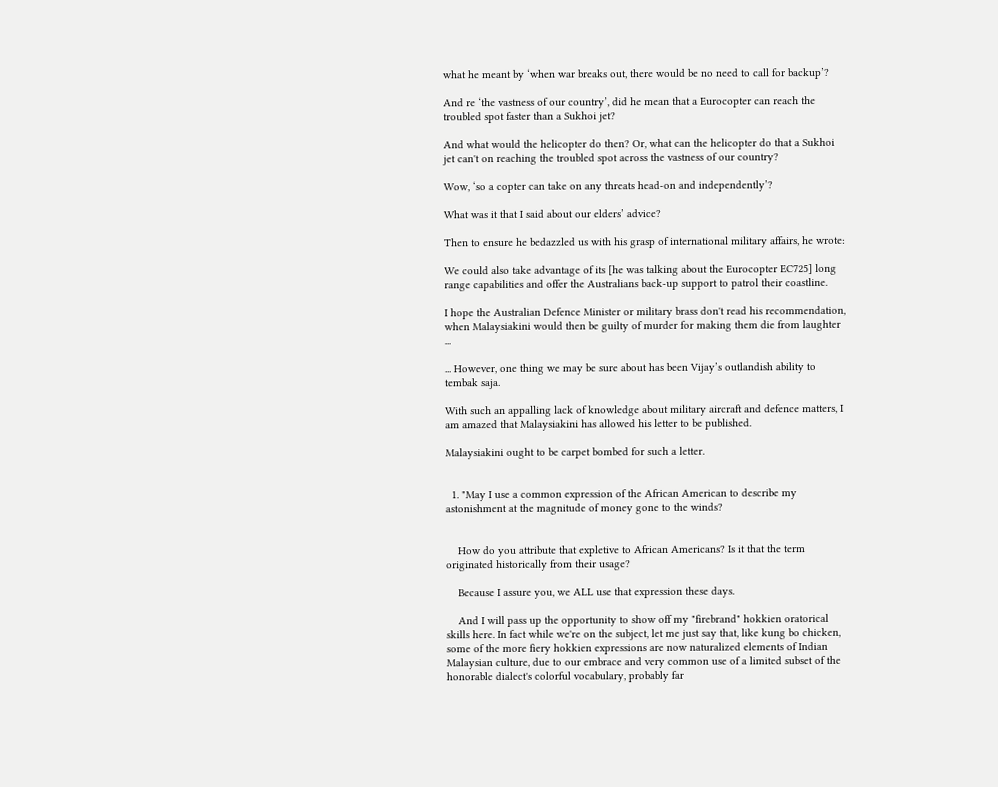what he meant by ‘when war breaks out, there would be no need to call for backup’?

And re ‘the vastness of our country’, did he mean that a Eurocopter can reach the troubled spot faster than a Sukhoi jet?

And what would the helicopter do then? Or, what can the helicopter do that a Sukhoi jet can't on reaching the troubled spot across the vastness of our country?

Wow, ‘so a copter can take on any threats head-on and independently’?

What was it that I said about our elders’ advice?

Then to ensure he bedazzled us with his grasp of international military affairs, he wrote:

We could also take advantage of its [he was talking about the Eurocopter EC725] long range capabilities and offer the Australians back-up support to patrol their coastline.

I hope the Australian Defence Minister or military brass don't read his recommendation, when Malaysiakini would then be guilty of murder for making them die from laughter ...

... However, one thing we may be sure about has been Vijay’s outlandish ability to tembak saja.

With such an appalling lack of knowledge about military aircraft and defence matters, I am amazed that Malaysiakini has allowed his letter to be published.

Malaysiakini ought to be carpet bombed for such a letter.


  1. "May I use a common expression of the African American to describe my astonishment at the magnitude of money gone to the winds?


    How do you attribute that expletive to African Americans? Is it that the term originated historically from their usage?

    Because I assure you, we ALL use that expression these days.

    And I will pass up the opportunity to show off my "firebrand" hokkien oratorical skills here. In fact while we're on the subject, let me just say that, like kung bo chicken, some of the more fiery hokkien expressions are now naturalized elements of Indian Malaysian culture, due to our embrace and very common use of a limited subset of the honorable dialect's colorful vocabulary, probably far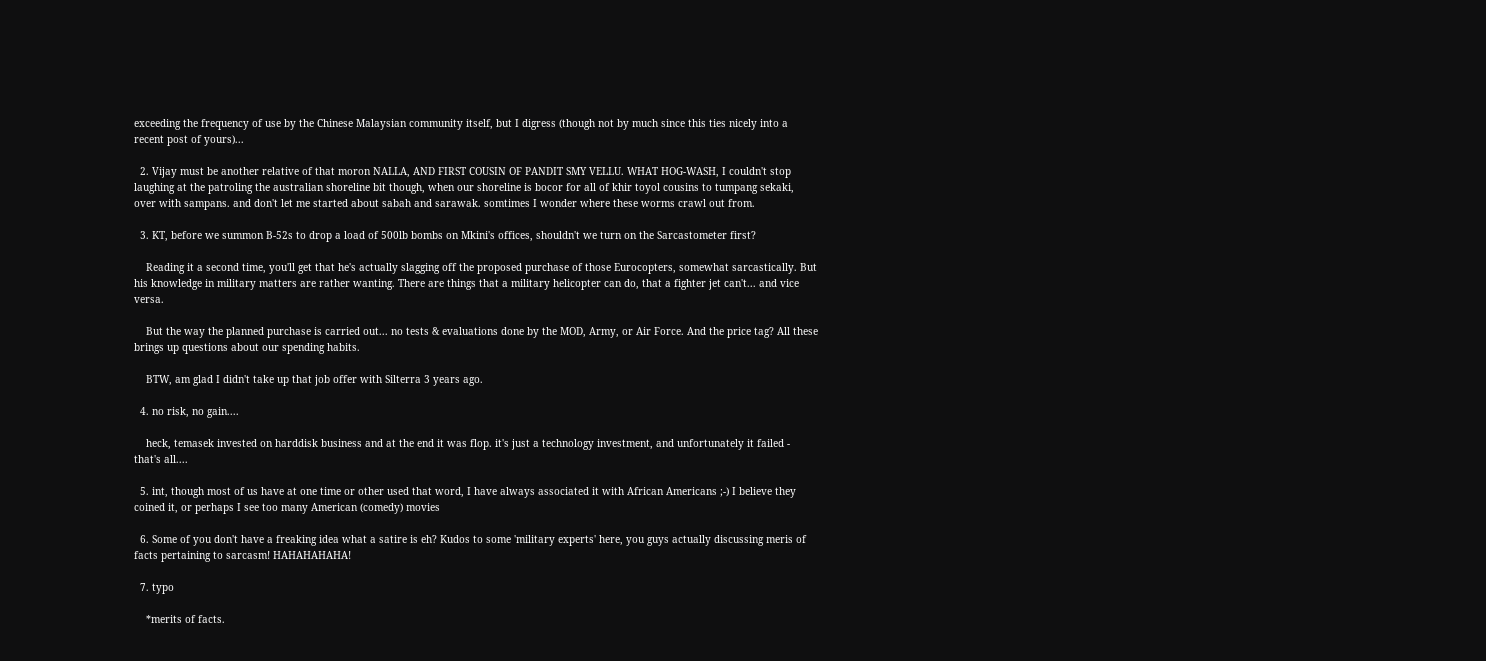exceeding the frequency of use by the Chinese Malaysian community itself, but I digress (though not by much since this ties nicely into a recent post of yours)...

  2. Vijay must be another relative of that moron NALLA, AND FIRST COUSIN OF PANDIT SMY VELLU. WHAT HOG-WASH, I couldn't stop laughing at the patroling the australian shoreline bit though, when our shoreline is bocor for all of khir toyol cousins to tumpang sekaki, over with sampans. and don't let me started about sabah and sarawak. somtimes I wonder where these worms crawl out from.

  3. KT, before we summon B-52s to drop a load of 500lb bombs on Mkini's offices, shouldn't we turn on the Sarcastometer first?

    Reading it a second time, you'll get that he's actually slagging off the proposed purchase of those Eurocopters, somewhat sarcastically. But his knowledge in military matters are rather wanting. There are things that a military helicopter can do, that a fighter jet can't... and vice versa.

    But the way the planned purchase is carried out... no tests & evaluations done by the MOD, Army, or Air Force. And the price tag? All these brings up questions about our spending habits.

    BTW, am glad I didn't take up that job offer with Silterra 3 years ago.

  4. no risk, no gain....

    heck, temasek invested on harddisk business and at the end it was flop. it's just a technology investment, and unfortunately it failed - that's all....

  5. int, though most of us have at one time or other used that word, I have always associated it with African Americans ;-) I believe they coined it, or perhaps I see too many American (comedy) movies

  6. Some of you don't have a freaking idea what a satire is eh? Kudos to some 'military experts' here, you guys actually discussing meris of facts pertaining to sarcasm! HAHAHAHAHA!

  7. typo

    *merits of facts.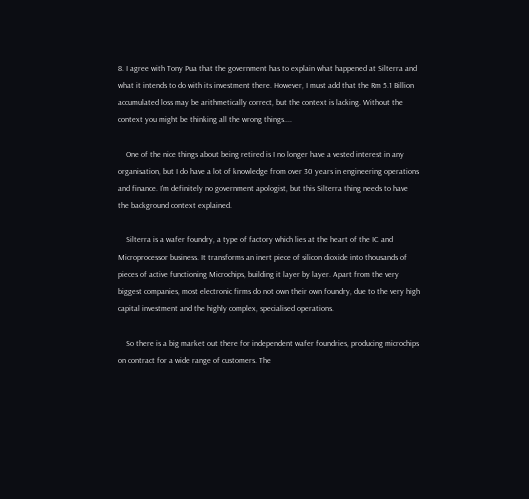8. I agree with Tony Pua that the government has to explain what happened at Silterra and what it intends to do with its investment there. However, I must add that the Rm 5.1 Billion accumulated loss may be arithmetically correct, but the context is lacking. Without the context you might be thinking all the wrong things....

    One of the nice things about being retired is I no longer have a vested interest in any organisation, but I do have a lot of knowledge from over 30 years in engineering operations and finance. I'm definitely no government apologist, but this Silterra thing needs to have the background context explained.

    Silterra is a wafer foundry, a type of factory which lies at the heart of the IC and Microprocessor business. It transforms an inert piece of silicon dioxide into thousands of pieces of active functioning Microchips, building it layer by layer. Apart from the very biggest companies, most electronic firms do not own their own foundry, due to the very high capital investment and the highly complex, specialised operations.

    So there is a big market out there for independent wafer foundries, producing microchips on contract for a wide range of customers. The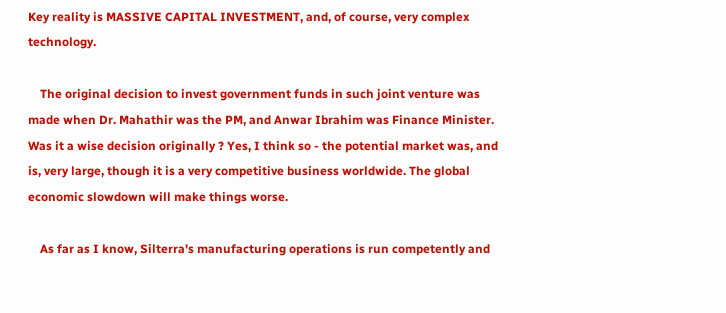Key reality is MASSIVE CAPITAL INVESTMENT, and, of course, very complex technology.

    The original decision to invest government funds in such joint venture was made when Dr. Mahathir was the PM, and Anwar Ibrahim was Finance Minister. Was it a wise decision originally ? Yes, I think so - the potential market was, and is, very large, though it is a very competitive business worldwide. The global economic slowdown will make things worse.

    As far as I know, Silterra's manufacturing operations is run competently and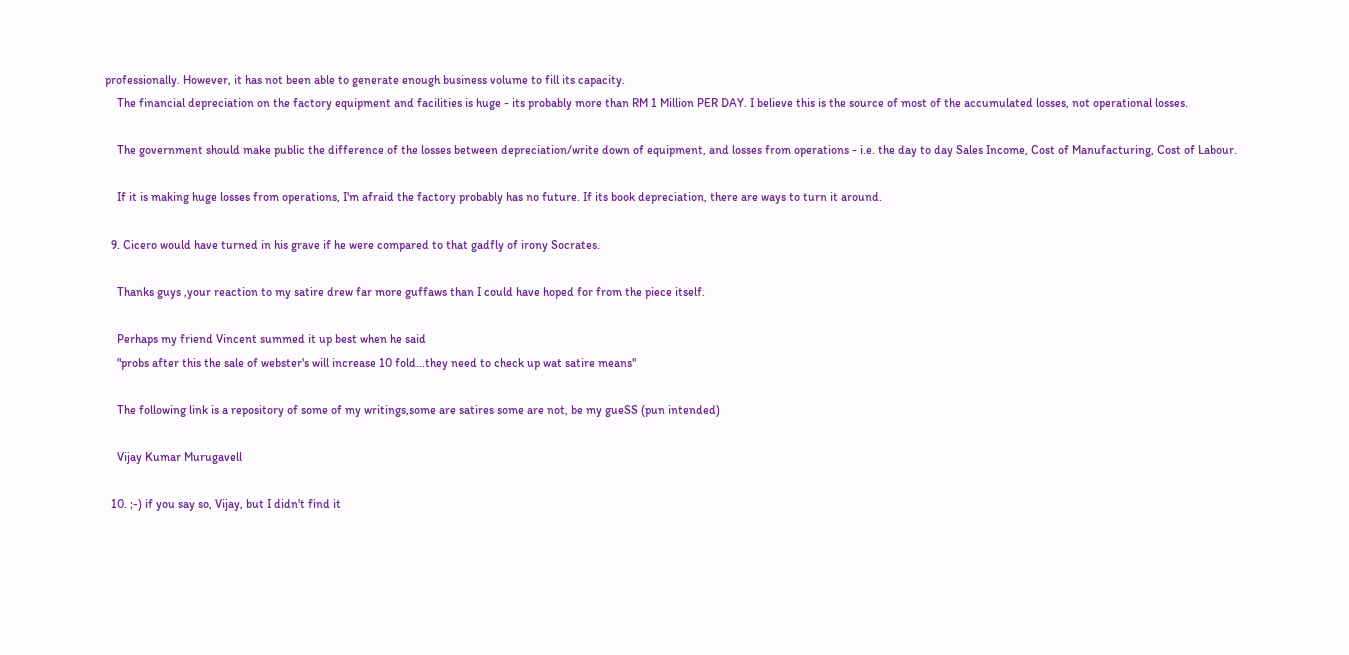professionally. However, it has not been able to generate enough business volume to fill its capacity.
    The financial depreciation on the factory equipment and facilities is huge - its probably more than RM 1 Million PER DAY. I believe this is the source of most of the accumulated losses, not operational losses.

    The government should make public the difference of the losses between depreciation/write down of equipment, and losses from operations - i.e. the day to day Sales Income, Cost of Manufacturing, Cost of Labour.

    If it is making huge losses from operations, I'm afraid the factory probably has no future. If its book depreciation, there are ways to turn it around.

  9. Cicero would have turned in his grave if he were compared to that gadfly of irony Socrates.

    Thanks guys ,your reaction to my satire drew far more guffaws than I could have hoped for from the piece itself.

    Perhaps my friend Vincent summed it up best when he said
    "probs after this the sale of webster's will increase 10 fold...they need to check up wat satire means"

    The following link is a repository of some of my writings,some are satires some are not, be my gueSS (pun intended)

    Vijay Kumar Murugavell

  10. ;-) if you say so, Vijay, but I didn't find it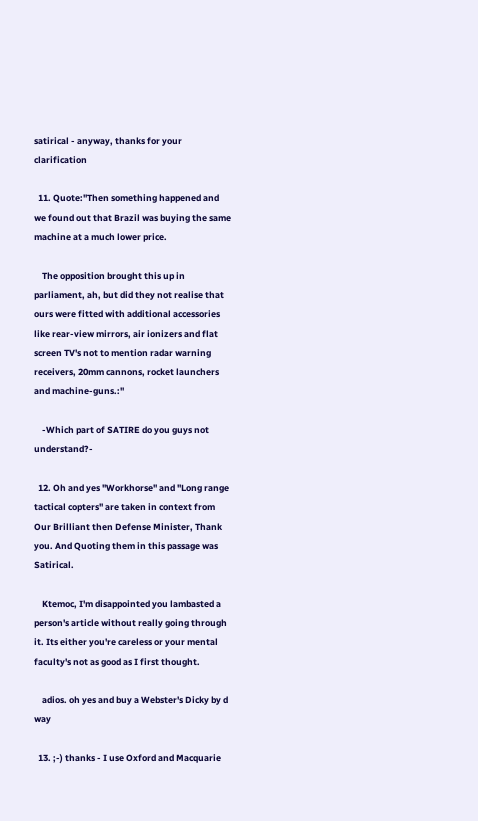satirical - anyway, thanks for your clarification

  11. Quote:"Then something happened and we found out that Brazil was buying the same machine at a much lower price.

    The opposition brought this up in parliament, ah, but did they not realise that ours were fitted with additional accessories like rear-view mirrors, air ionizers and flat screen TV's not to mention radar warning receivers, 20mm cannons, rocket launchers and machine-guns.:"

    -Which part of SATIRE do you guys not understand?-

  12. Oh and yes "Workhorse" and "Long range tactical copters" are taken in context from Our Brilliant then Defense Minister, Thank you. And Quoting them in this passage was Satirical.

    Ktemoc, I'm disappointed you lambasted a person's article without really going through it. Its either you're careless or your mental faculty's not as good as I first thought.

    adios. oh yes and buy a Webster's Dicky by d way

  13. ;-) thanks - I use Oxford and Macquarie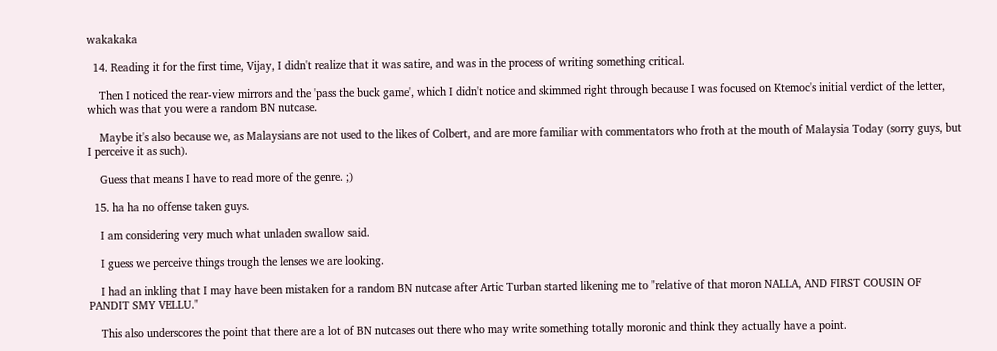wakakaka

  14. Reading it for the first time, Vijay, I didn't realize that it was satire, and was in the process of writing something critical.

    Then I noticed the rear-view mirrors and the 'pass the buck game', which I didn't notice and skimmed right through because I was focused on Ktemoc's initial verdict of the letter, which was that you were a random BN nutcase.

    Maybe it's also because we, as Malaysians are not used to the likes of Colbert, and are more familiar with commentators who froth at the mouth of Malaysia Today (sorry guys, but I perceive it as such).

    Guess that means I have to read more of the genre. ;)

  15. ha ha no offense taken guys.

    I am considering very much what unladen swallow said.

    I guess we perceive things trough the lenses we are looking.

    I had an inkling that I may have been mistaken for a random BN nutcase after Artic Turban started likening me to "relative of that moron NALLA, AND FIRST COUSIN OF PANDIT SMY VELLU."

    This also underscores the point that there are a lot of BN nutcases out there who may write something totally moronic and think they actually have a point.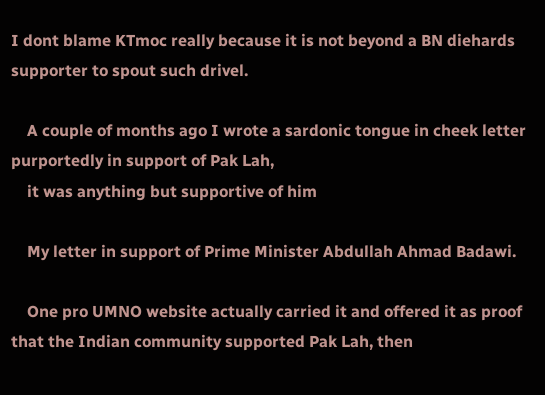I dont blame KTmoc really because it is not beyond a BN diehards supporter to spout such drivel.

    A couple of months ago I wrote a sardonic tongue in cheek letter purportedly in support of Pak Lah,
    it was anything but supportive of him

    My letter in support of Prime Minister Abdullah Ahmad Badawi.

    One pro UMNO website actually carried it and offered it as proof that the Indian community supported Pak Lah, then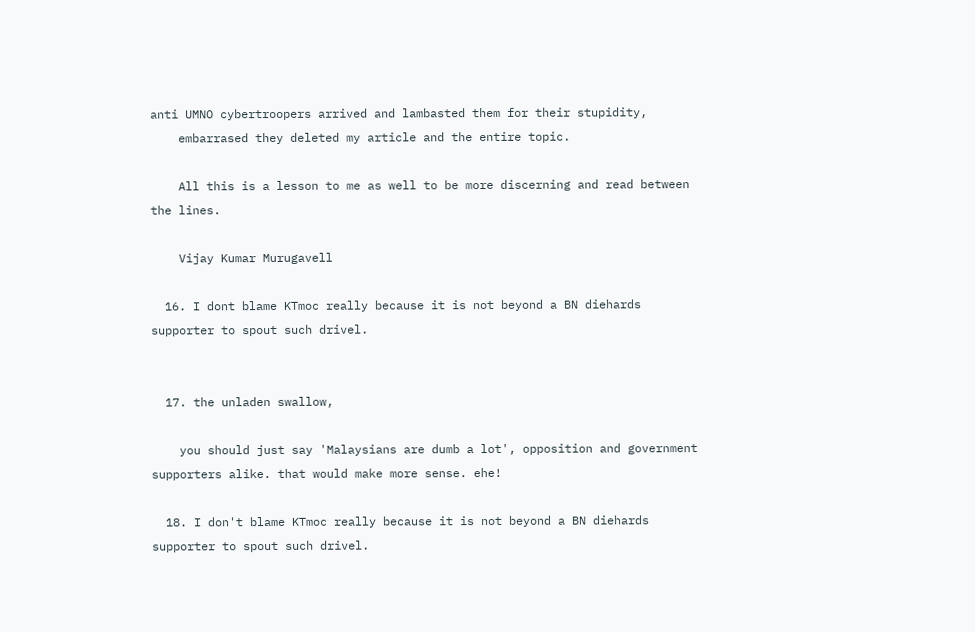anti UMNO cybertroopers arrived and lambasted them for their stupidity,
    embarrased they deleted my article and the entire topic.

    All this is a lesson to me as well to be more discerning and read between the lines.

    Vijay Kumar Murugavell

  16. I dont blame KTmoc really because it is not beyond a BN diehards supporter to spout such drivel.


  17. the unladen swallow,

    you should just say 'Malaysians are dumb a lot', opposition and government supporters alike. that would make more sense. ehe!

  18. I don't blame KTmoc really because it is not beyond a BN diehards supporter to spout such drivel.